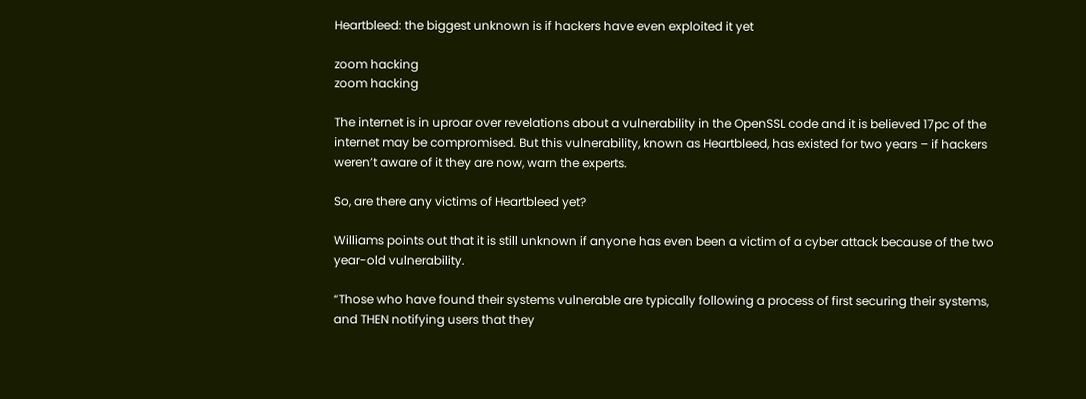Heartbleed: the biggest unknown is if hackers have even exploited it yet

zoom hacking
zoom hacking

The internet is in uproar over revelations about a vulnerability in the OpenSSL code and it is believed 17pc of the internet may be compromised. But this vulnerability, known as Heartbleed, has existed for two years – if hackers weren’t aware of it they are now, warn the experts.

So, are there any victims of Heartbleed yet?

Williams points out that it is still unknown if anyone has even been a victim of a cyber attack because of the two year-old vulnerability.

“Those who have found their systems vulnerable are typically following a process of first securing their systems, and THEN notifying users that they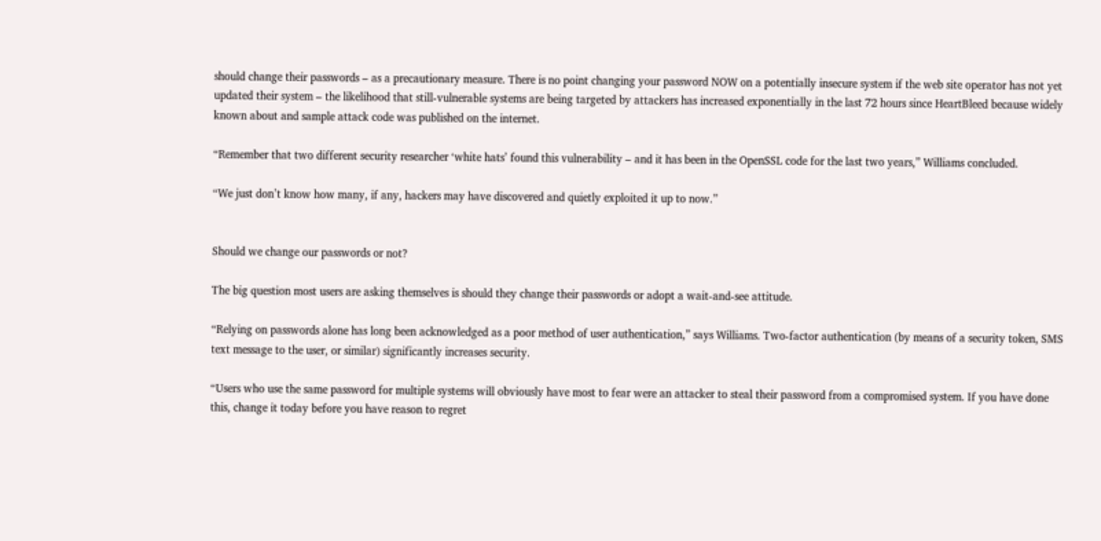should change their passwords – as a precautionary measure. There is no point changing your password NOW on a potentially insecure system if the web site operator has not yet updated their system – the likelihood that still-vulnerable systems are being targeted by attackers has increased exponentially in the last 72 hours since HeartBleed because widely known about and sample attack code was published on the internet.

“Remember that two different security researcher ‘white hats’ found this vulnerability – and it has been in the OpenSSL code for the last two years,” Williams concluded.

“We just don’t know how many, if any, hackers may have discovered and quietly exploited it up to now.”


Should we change our passwords or not?

The big question most users are asking themselves is should they change their passwords or adopt a wait-and-see attitude.

“Relying on passwords alone has long been acknowledged as a poor method of user authentication,” says Williams. Two-factor authentication (by means of a security token, SMS text message to the user, or similar) significantly increases security.

“Users who use the same password for multiple systems will obviously have most to fear were an attacker to steal their password from a compromised system. If you have done this, change it today before you have reason to regret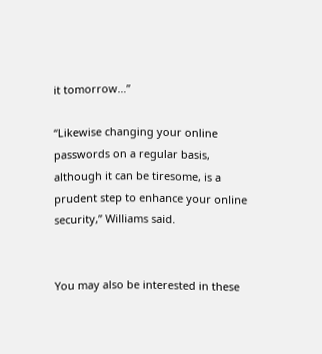it tomorrow…”

“Likewise changing your online passwords on a regular basis, although it can be tiresome, is a prudent step to enhance your online security,” Williams said.


You may also be interested in these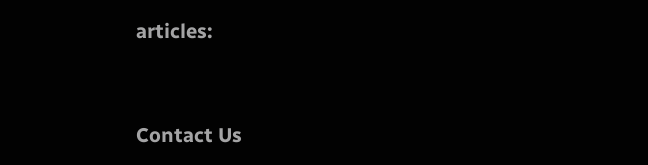articles:



Contact Us